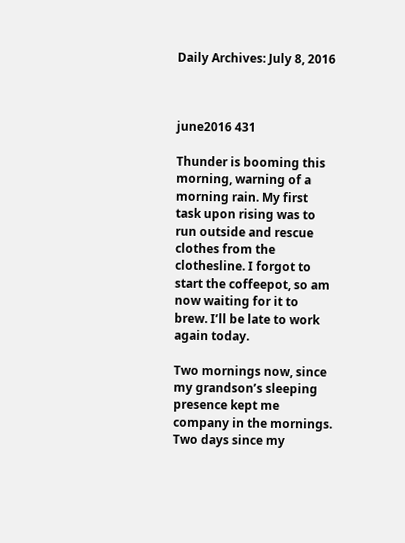Daily Archives: July 8, 2016



june2016 431

Thunder is booming this morning, warning of a morning rain. My first task upon rising was to run outside and rescue clothes from the clothesline. I forgot to start the coffeepot, so am now waiting for it to brew. I’ll be late to work again today.

Two mornings now, since my grandson’s sleeping presence kept me company in the mornings. Two days since my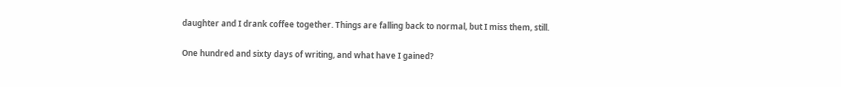daughter and I drank coffee together. Things are falling back to normal, but I miss them, still.

One hundred and sixty days of writing, and what have I gained?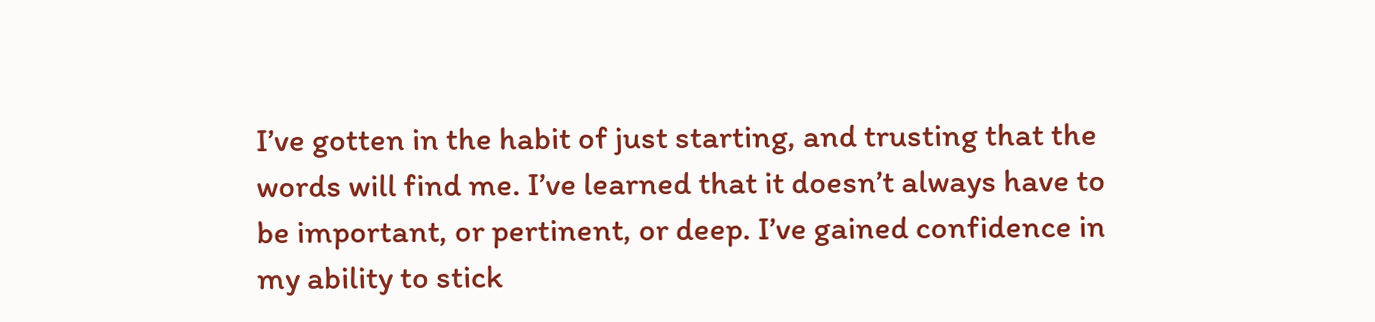I’ve gotten in the habit of just starting, and trusting that the words will find me. I’ve learned that it doesn’t always have to be important, or pertinent, or deep. I’ve gained confidence in my ability to stick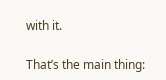with it.

That’s the main thing: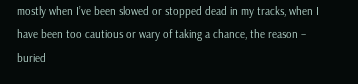mostly when I’ve been slowed or stopped dead in my tracks, when I have been too cautious or wary of taking a chance, the reason – buried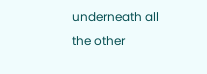underneath all the other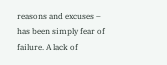reasons and excuses – has been simply fear of failure. A lack of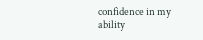confidence in my ability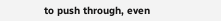to push through, even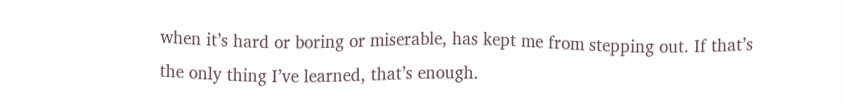when it’s hard or boring or miserable, has kept me from stepping out. If that’s the only thing I’ve learned, that’s enough.